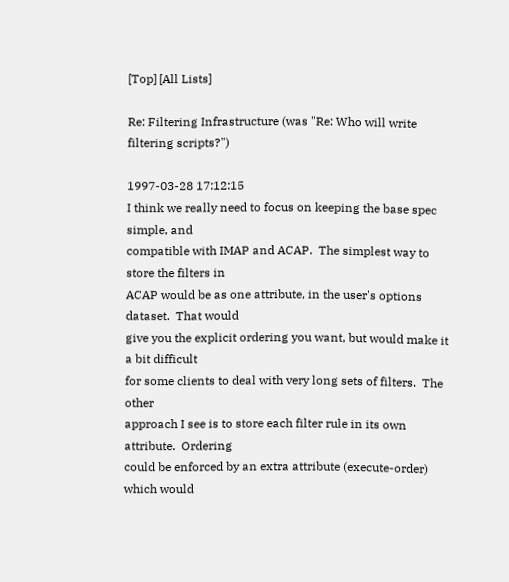[Top] [All Lists]

Re: Filtering Infrastructure (was "Re: Who will write filtering scripts?")

1997-03-28 17:12:15
I think we really need to focus on keeping the base spec simple, and
compatible with IMAP and ACAP.  The simplest way to store the filters in
ACAP would be as one attribute, in the user's options dataset.  That would
give you the explicit ordering you want, but would make it a bit difficult
for some clients to deal with very long sets of filters.  The other
approach I see is to store each filter rule in its own attribute.  Ordering
could be enforced by an extra attribute (execute-order) which would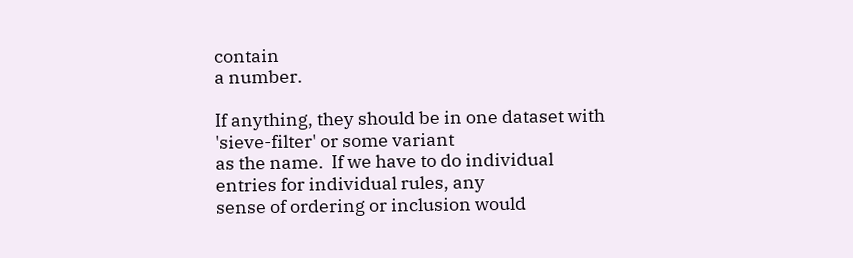contain
a number.

If anything, they should be in one dataset with 'sieve-filter' or some variant
as the name.  If we have to do individual entries for individual rules, any
sense of ordering or inclusion would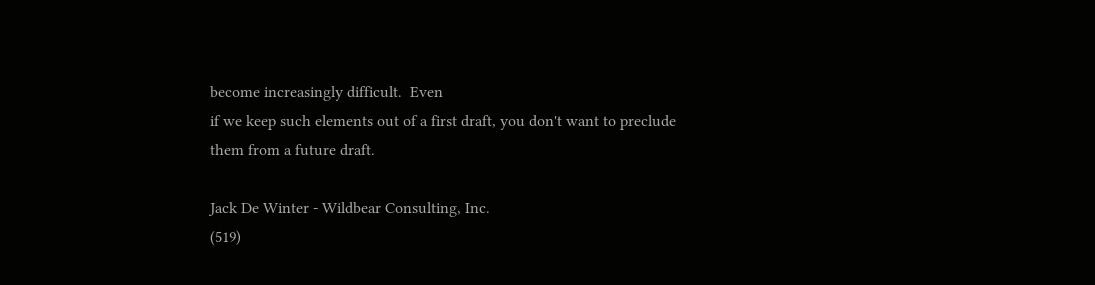become increasingly difficult.  Even
if we keep such elements out of a first draft, you don't want to preclude
them from a future draft.

Jack De Winter - Wildbear Consulting, Inc.
(519)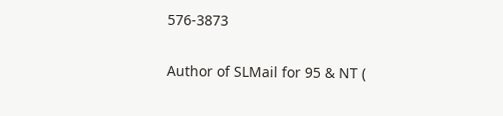576-3873

Author of SLMail for 95 & NT (